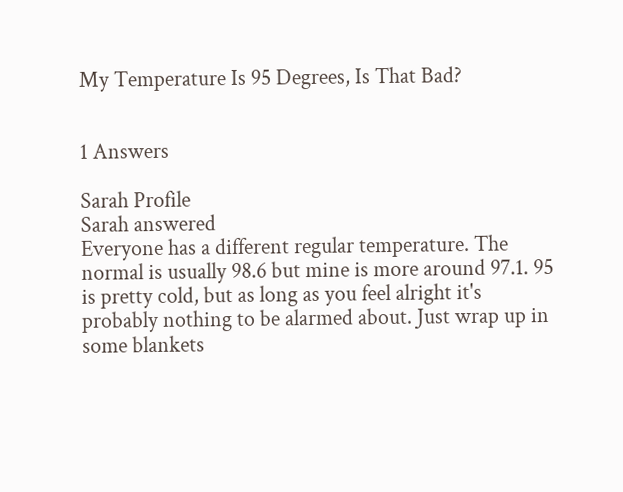My Temperature Is 95 Degrees, Is That Bad?


1 Answers

Sarah Profile
Sarah answered
Everyone has a different regular temperature. The normal is usually 98.6 but mine is more around 97.1. 95 is pretty cold, but as long as you feel alright it's probably nothing to be alarmed about. Just wrap up in some blankets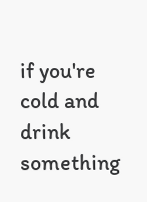if you're cold and drink something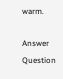warm.

Answer Question